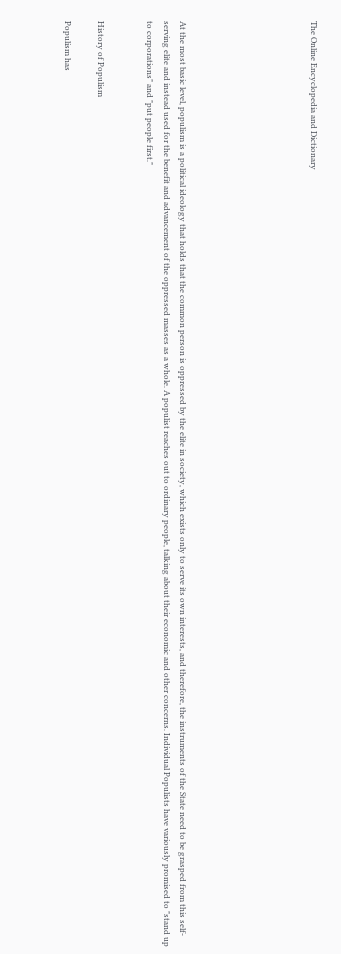The Online Encyclopedia and Dictionary







At the most basic level, populism is a political ideology that holds that the common person is oppressed by the elite in society, which exists only to serve its own interests, and therefore, the instruments of the State need to be grasped from this self-serving elite and instead used for the benefit and advancement of the oppressed masses as a whole. A populist reaches out to ordinary people, talking about their economic and other concerns. Individual Populists have variously promised to "stand up to corporations" and "put people first."


History of Populism

Populism has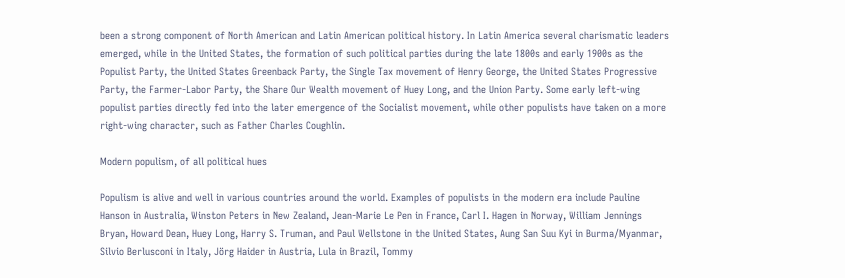been a strong component of North American and Latin American political history. In Latin America several charismatic leaders emerged, while in the United States, the formation of such political parties during the late 1800s and early 1900s as the Populist Party, the United States Greenback Party, the Single Tax movement of Henry George, the United States Progressive Party, the Farmer-Labor Party, the Share Our Wealth movement of Huey Long, and the Union Party. Some early left-wing populist parties directly fed into the later emergence of the Socialist movement, while other populists have taken on a more right-wing character, such as Father Charles Coughlin.

Modern populism, of all political hues

Populism is alive and well in various countries around the world. Examples of populists in the modern era include Pauline Hanson in Australia, Winston Peters in New Zealand, Jean-Marie Le Pen in France, Carl I. Hagen in Norway, William Jennings Bryan, Howard Dean, Huey Long, Harry S. Truman, and Paul Wellstone in the United States, Aung San Suu Kyi in Burma/Myanmar, Silvio Berlusconi in Italy, Jörg Haider in Austria, Lula in Brazil, Tommy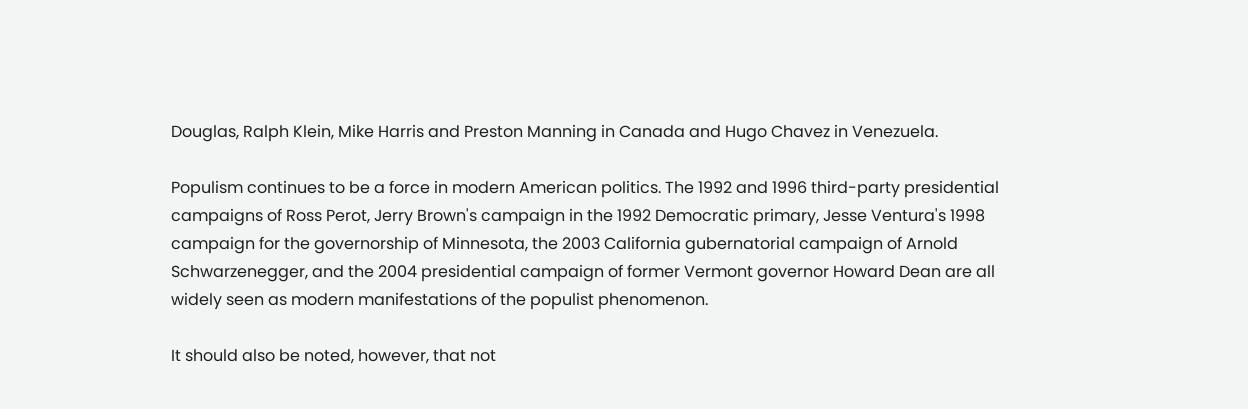Douglas, Ralph Klein, Mike Harris and Preston Manning in Canada and Hugo Chavez in Venezuela.

Populism continues to be a force in modern American politics. The 1992 and 1996 third-party presidential campaigns of Ross Perot, Jerry Brown's campaign in the 1992 Democratic primary, Jesse Ventura's 1998 campaign for the governorship of Minnesota, the 2003 California gubernatorial campaign of Arnold Schwarzenegger, and the 2004 presidential campaign of former Vermont governor Howard Dean are all widely seen as modern manifestations of the populist phenomenon.

It should also be noted, however, that not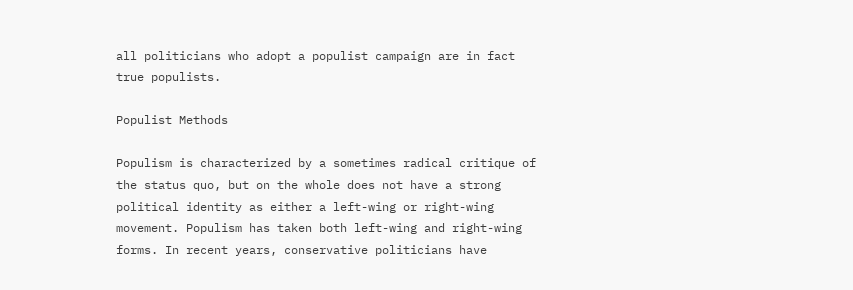all politicians who adopt a populist campaign are in fact true populists.

Populist Methods

Populism is characterized by a sometimes radical critique of the status quo, but on the whole does not have a strong political identity as either a left-wing or right-wing movement. Populism has taken both left-wing and right-wing forms. In recent years, conservative politicians have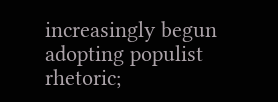increasingly begun adopting populist rhetoric;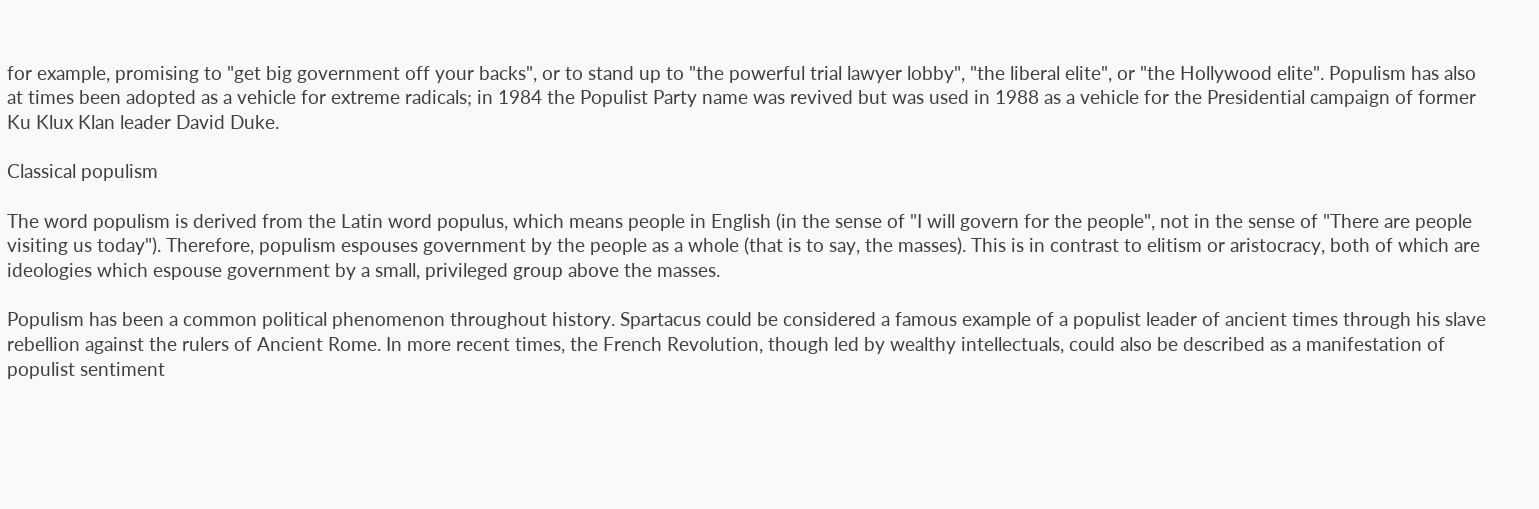for example, promising to "get big government off your backs", or to stand up to "the powerful trial lawyer lobby", "the liberal elite", or "the Hollywood elite". Populism has also at times been adopted as a vehicle for extreme radicals; in 1984 the Populist Party name was revived but was used in 1988 as a vehicle for the Presidential campaign of former Ku Klux Klan leader David Duke.

Classical populism

The word populism is derived from the Latin word populus, which means people in English (in the sense of "I will govern for the people", not in the sense of "There are people visiting us today"). Therefore, populism espouses government by the people as a whole (that is to say, the masses). This is in contrast to elitism or aristocracy, both of which are ideologies which espouse government by a small, privileged group above the masses.

Populism has been a common political phenomenon throughout history. Spartacus could be considered a famous example of a populist leader of ancient times through his slave rebellion against the rulers of Ancient Rome. In more recent times, the French Revolution, though led by wealthy intellectuals, could also be described as a manifestation of populist sentiment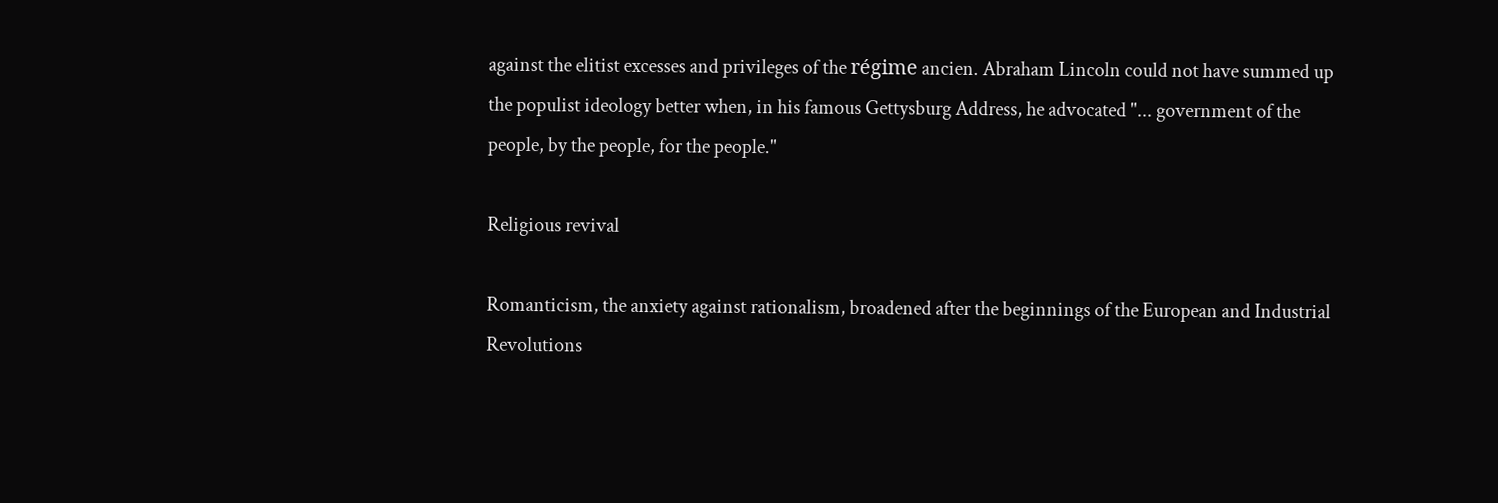against the elitist excesses and privileges of the régime ancien. Abraham Lincoln could not have summed up the populist ideology better when, in his famous Gettysburg Address, he advocated "... government of the people, by the people, for the people."

Religious revival

Romanticism, the anxiety against rationalism, broadened after the beginnings of the European and Industrial Revolutions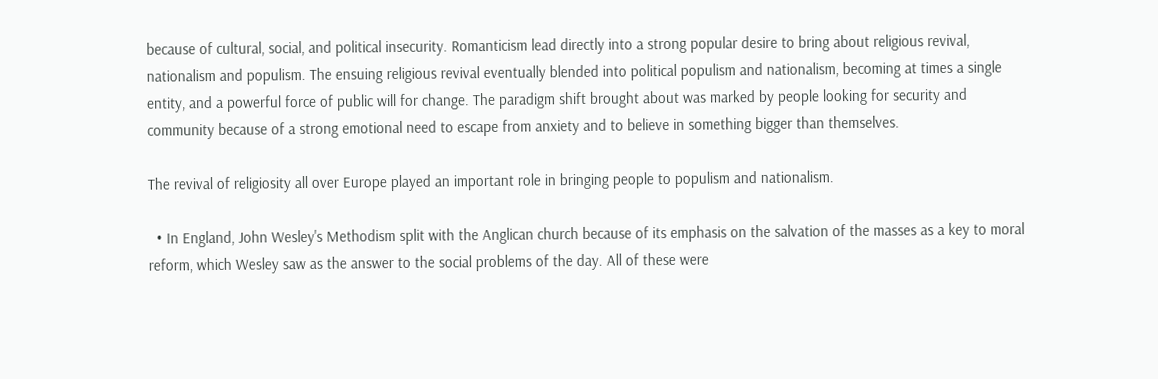because of cultural, social, and political insecurity. Romanticism lead directly into a strong popular desire to bring about religious revival, nationalism and populism. The ensuing religious revival eventually blended into political populism and nationalism, becoming at times a single entity, and a powerful force of public will for change. The paradigm shift brought about was marked by people looking for security and community because of a strong emotional need to escape from anxiety and to believe in something bigger than themselves.

The revival of religiosity all over Europe played an important role in bringing people to populism and nationalism.

  • In England, John Wesley's Methodism split with the Anglican church because of its emphasis on the salvation of the masses as a key to moral reform, which Wesley saw as the answer to the social problems of the day. All of these were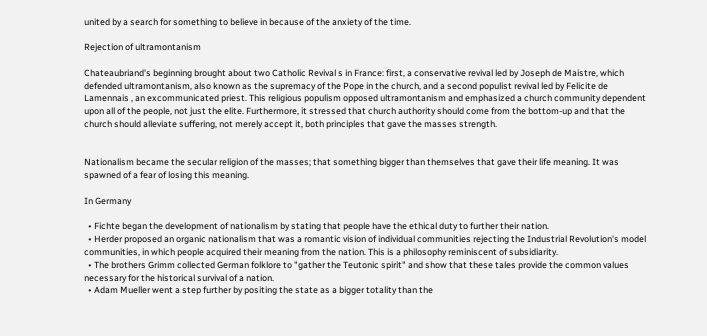united by a search for something to believe in because of the anxiety of the time.

Rejection of ultramontanism

Chateaubriand's beginning brought about two Catholic Revival s in France: first, a conservative revival led by Joseph de Maistre, which defended ultramontanism, also known as the supremacy of the Pope in the church, and a second populist revival led by Felicite de Lamennais , an excommunicated priest. This religious populism opposed ultramontanism and emphasized a church community dependent upon all of the people, not just the elite. Furthermore, it stressed that church authority should come from the bottom-up and that the church should alleviate suffering, not merely accept it, both principles that gave the masses strength.


Nationalism became the secular religion of the masses; that something bigger than themselves that gave their life meaning. It was spawned of a fear of losing this meaning.

In Germany

  • Fichte began the development of nationalism by stating that people have the ethical duty to further their nation.
  • Herder proposed an organic nationalism that was a romantic vision of individual communities rejecting the Industrial Revolution's model communities, in which people acquired their meaning from the nation. This is a philosophy reminiscent of subsidiarity.
  • The brothers Grimm collected German folklore to "gather the Teutonic spirit" and show that these tales provide the common values necessary for the historical survival of a nation.
  • Adam Mueller went a step further by positing the state as a bigger totality than the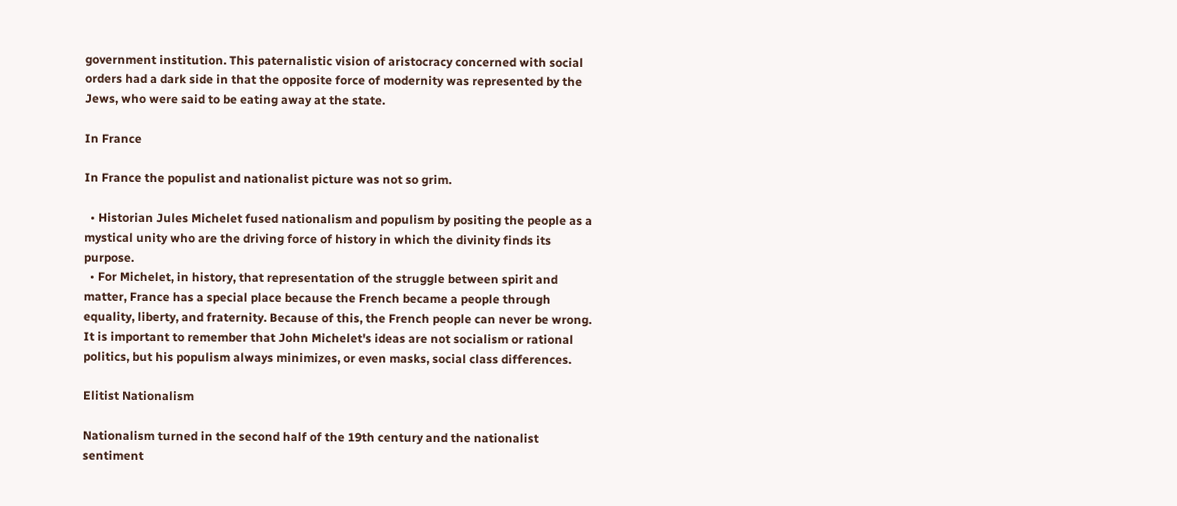government institution. This paternalistic vision of aristocracy concerned with social orders had a dark side in that the opposite force of modernity was represented by the Jews, who were said to be eating away at the state.

In France

In France the populist and nationalist picture was not so grim.

  • Historian Jules Michelet fused nationalism and populism by positing the people as a mystical unity who are the driving force of history in which the divinity finds its purpose.
  • For Michelet, in history, that representation of the struggle between spirit and matter, France has a special place because the French became a people through equality, liberty, and fraternity. Because of this, the French people can never be wrong. It is important to remember that John Michelet's ideas are not socialism or rational politics, but his populism always minimizes, or even masks, social class differences.

Elitist Nationalism

Nationalism turned in the second half of the 19th century and the nationalist sentiment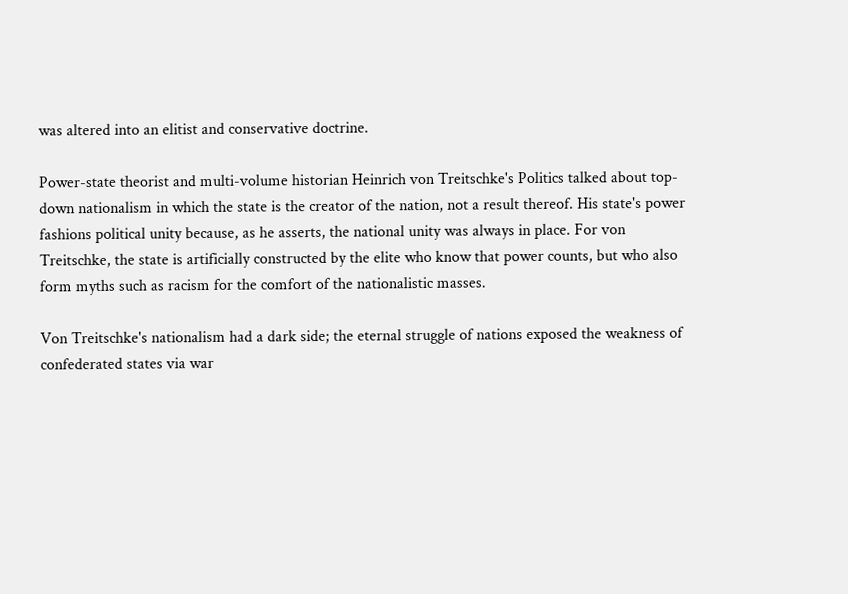was altered into an elitist and conservative doctrine.

Power-state theorist and multi-volume historian Heinrich von Treitschke's Politics talked about top-down nationalism in which the state is the creator of the nation, not a result thereof. His state's power fashions political unity because, as he asserts, the national unity was always in place. For von Treitschke, the state is artificially constructed by the elite who know that power counts, but who also form myths such as racism for the comfort of the nationalistic masses.

Von Treitschke's nationalism had a dark side; the eternal struggle of nations exposed the weakness of confederated states via war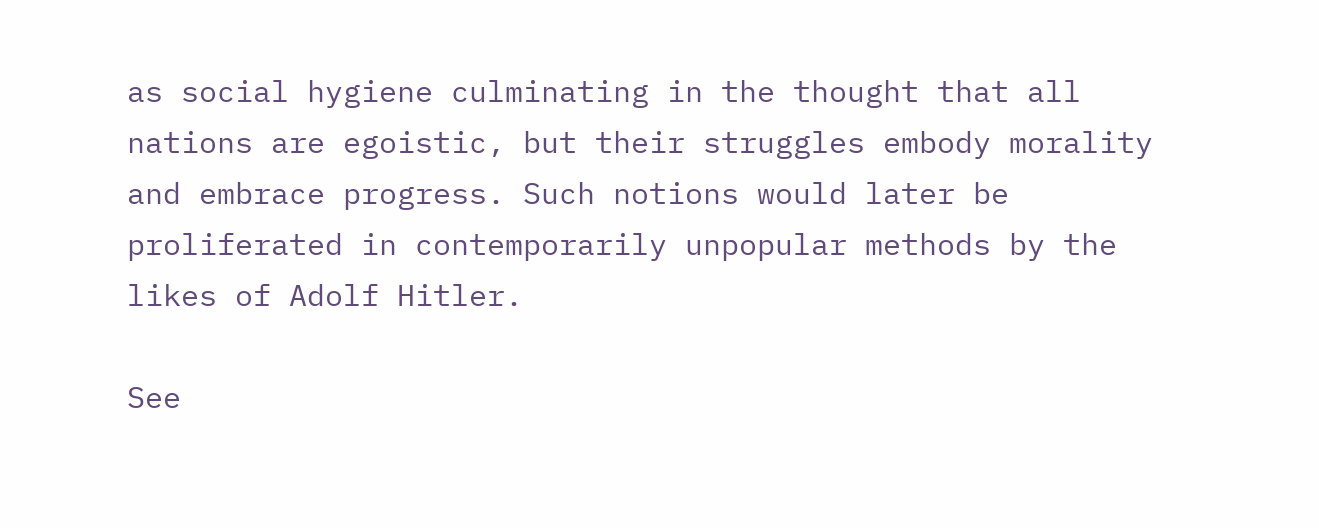as social hygiene culminating in the thought that all nations are egoistic, but their struggles embody morality and embrace progress. Such notions would later be proliferated in contemporarily unpopular methods by the likes of Adolf Hitler.

See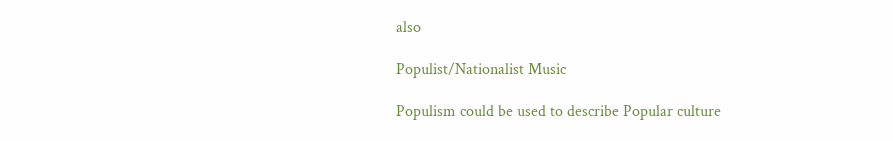also

Populist/Nationalist Music

Populism could be used to describe Popular culture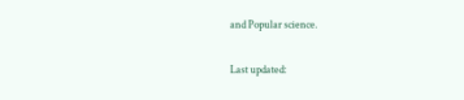and Popular science.

Last updated: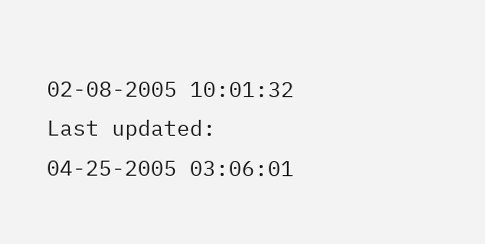02-08-2005 10:01:32
Last updated: 04-25-2005 03:06:01